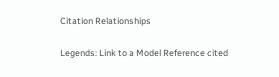Citation Relationships

Legends: Link to a Model Reference cited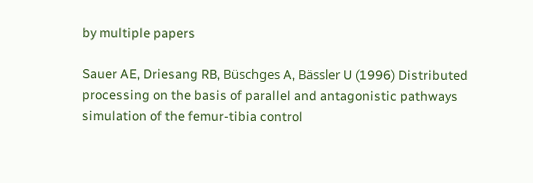by multiple papers

Sauer AE, Driesang RB, Büschges A, Bässler U (1996) Distributed processing on the basis of parallel and antagonistic pathways simulation of the femur-tibia control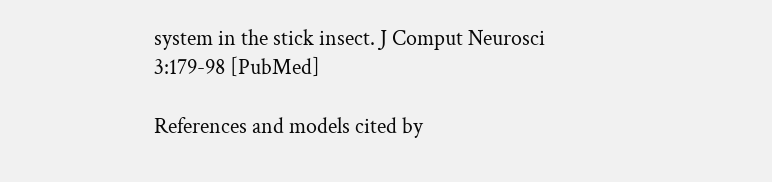system in the stick insect. J Comput Neurosci 3:179-98 [PubMed]

References and models cited by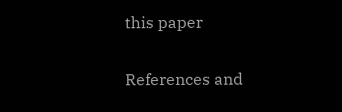this paper

References and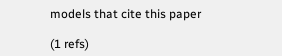models that cite this paper

(1 refs)